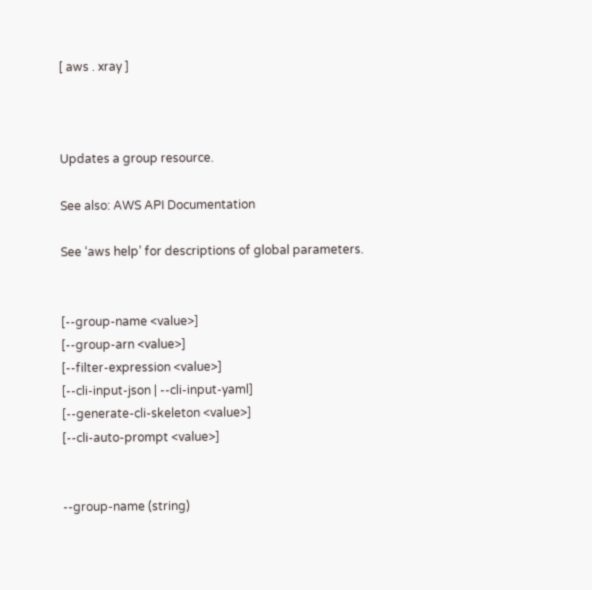[ aws . xray ]



Updates a group resource.

See also: AWS API Documentation

See ‘aws help’ for descriptions of global parameters.


[--group-name <value>]
[--group-arn <value>]
[--filter-expression <value>]
[--cli-input-json | --cli-input-yaml]
[--generate-cli-skeleton <value>]
[--cli-auto-prompt <value>]


--group-name (string)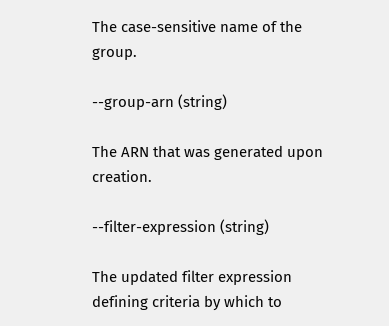The case-sensitive name of the group.

--group-arn (string)

The ARN that was generated upon creation.

--filter-expression (string)

The updated filter expression defining criteria by which to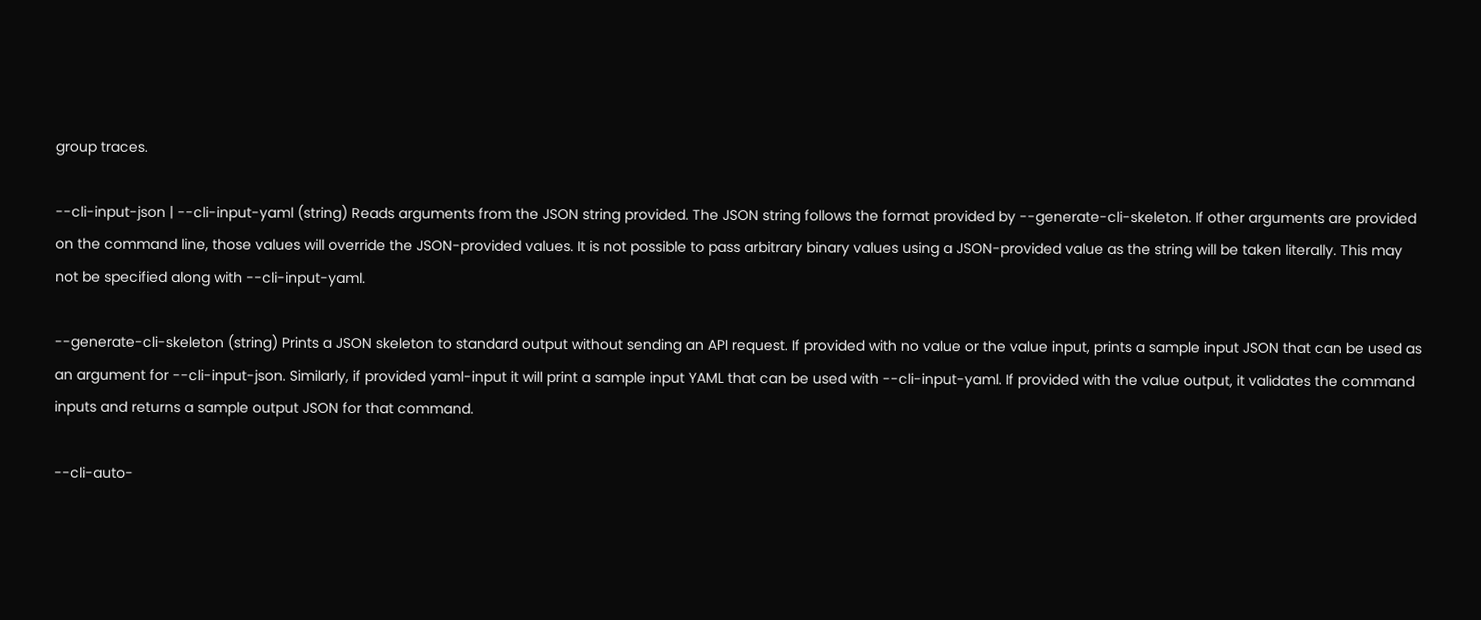group traces.

--cli-input-json | --cli-input-yaml (string) Reads arguments from the JSON string provided. The JSON string follows the format provided by --generate-cli-skeleton. If other arguments are provided on the command line, those values will override the JSON-provided values. It is not possible to pass arbitrary binary values using a JSON-provided value as the string will be taken literally. This may not be specified along with --cli-input-yaml.

--generate-cli-skeleton (string) Prints a JSON skeleton to standard output without sending an API request. If provided with no value or the value input, prints a sample input JSON that can be used as an argument for --cli-input-json. Similarly, if provided yaml-input it will print a sample input YAML that can be used with --cli-input-yaml. If provided with the value output, it validates the command inputs and returns a sample output JSON for that command.

--cli-auto-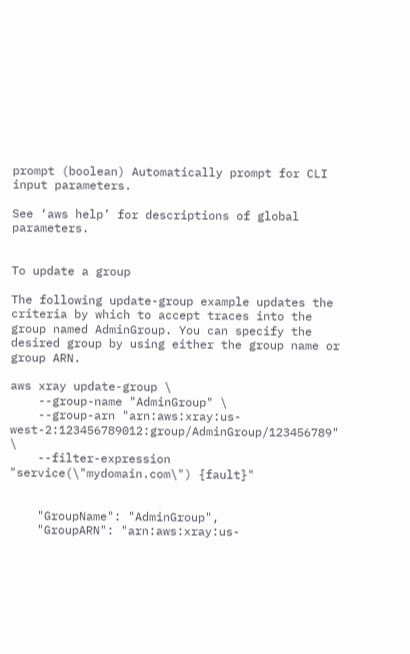prompt (boolean) Automatically prompt for CLI input parameters.

See ‘aws help’ for descriptions of global parameters.


To update a group

The following update-group example updates the criteria by which to accept traces into the group named AdminGroup. You can specify the desired group by using either the group name or group ARN.

aws xray update-group \
    --group-name "AdminGroup" \
    --group-arn "arn:aws:xray:us-west-2:123456789012:group/AdminGroup/123456789" \
    --filter-expression "service(\"mydomain.com\") {fault}"


    "GroupName": "AdminGroup",
    "GroupARN": "arn:aws:xray:us-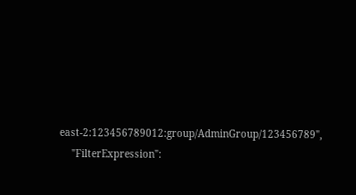east-2:123456789012:group/AdminGroup/123456789",
    "FilterExpression":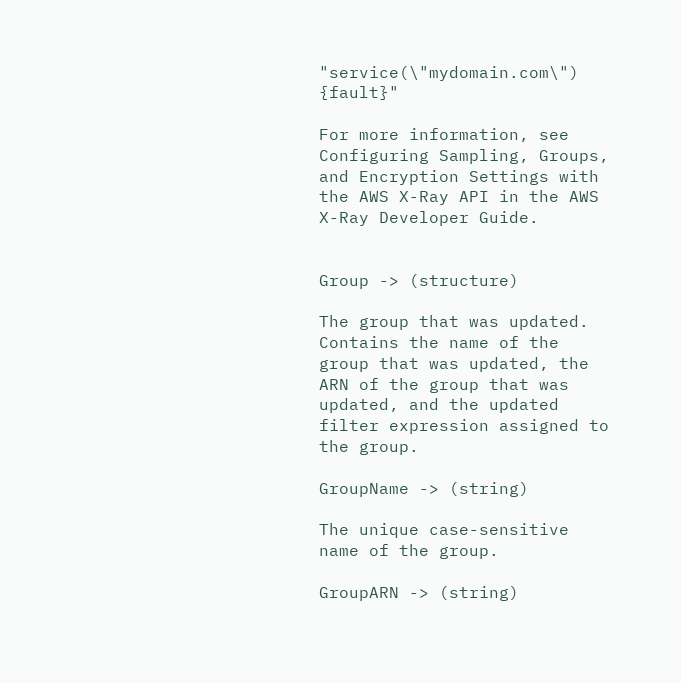"service(\"mydomain.com\") {fault}"

For more information, see Configuring Sampling, Groups, and Encryption Settings with the AWS X-Ray API in the AWS X-Ray Developer Guide.


Group -> (structure)

The group that was updated. Contains the name of the group that was updated, the ARN of the group that was updated, and the updated filter expression assigned to the group.

GroupName -> (string)

The unique case-sensitive name of the group.

GroupARN -> (string)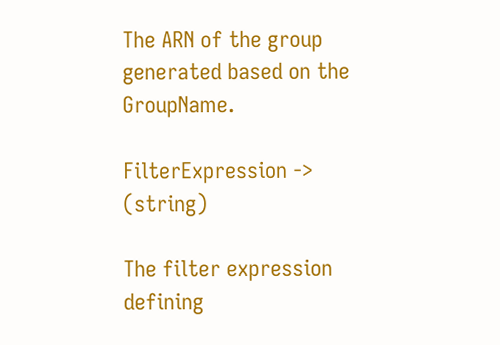The ARN of the group generated based on the GroupName.

FilterExpression -> (string)

The filter expression defining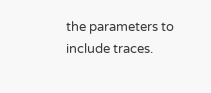the parameters to include traces.